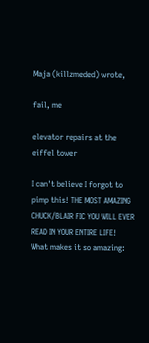Maja (killzmeded) wrote,

fail, me

elevator repairs at the eiffel tower

I can't believe I forgot to pimp this! THE MOST AMAZING CHUCK/BLAIR FIC YOU WILL EVER READ IN YOUR ENTIRE LIFE! What makes it so amazing: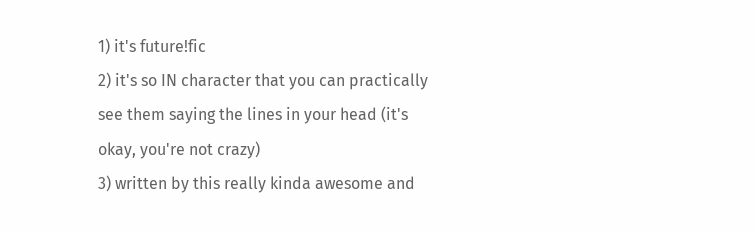1) it's future!fic
2) it's so IN character that you can practically see them saying the lines in your head (it's okay, you're not crazy)
3) written by this really kinda awesome and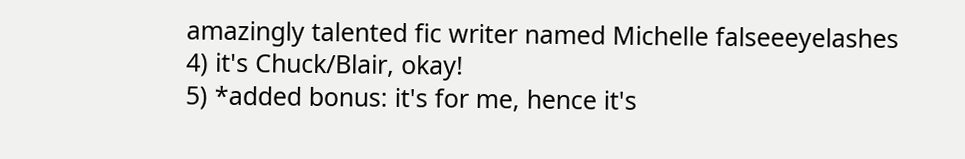amazingly talented fic writer named Michelle falseeeyelashes
4) it's Chuck/Blair, okay!
5) *added bonus: it's for me, hence it's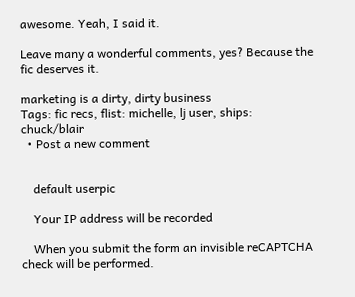awesome. Yeah, I said it.

Leave many a wonderful comments, yes? Because the fic deserves it.

marketing is a dirty, dirty business
Tags: fic recs, flist: michelle, lj user, ships: chuck/blair
  • Post a new comment


    default userpic

    Your IP address will be recorded

    When you submit the form an invisible reCAPTCHA check will be performed.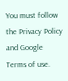You must follow the Privacy Policy and Google Terms of use.